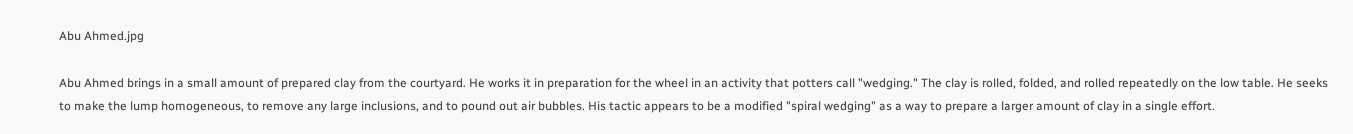Abu Ahmed.jpg

Abu Ahmed brings in a small amount of prepared clay from the courtyard. He works it in preparation for the wheel in an activity that potters call "wedging." The clay is rolled, folded, and rolled repeatedly on the low table. He seeks to make the lump homogeneous, to remove any large inclusions, and to pound out air bubbles. His tactic appears to be a modified "spiral wedging" as a way to prepare a larger amount of clay in a single effort.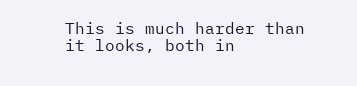This is much harder than it looks, both in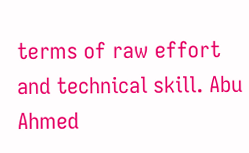terms of raw effort and technical skill. Abu Ahmed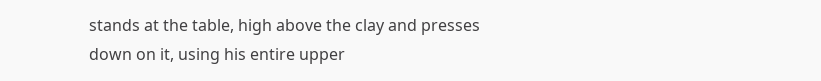stands at the table, high above the clay and presses down on it, using his entire upper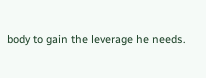body to gain the leverage he needs.